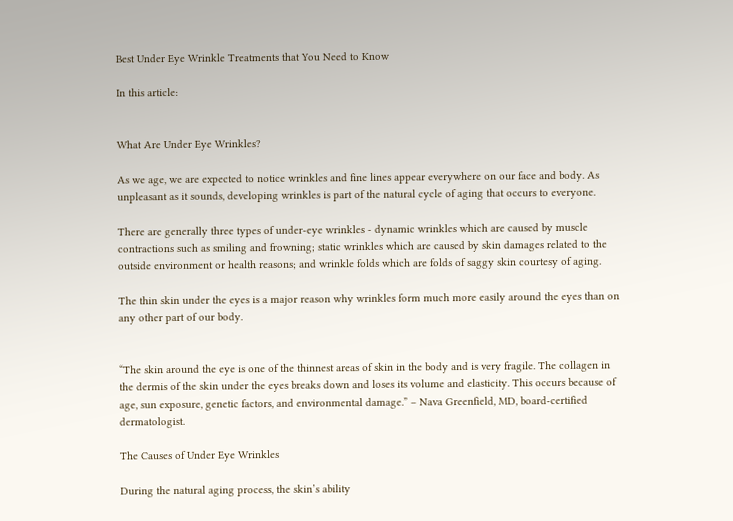Best Under Eye Wrinkle Treatments that You Need to Know

In this article:


What Are Under Eye Wrinkles?

As we age, we are expected to notice wrinkles and fine lines appear everywhere on our face and body. As unpleasant as it sounds, developing wrinkles is part of the natural cycle of aging that occurs to everyone.

There are generally three types of under-eye wrinkles - dynamic wrinkles which are caused by muscle contractions such as smiling and frowning; static wrinkles which are caused by skin damages related to the outside environment or health reasons; and wrinkle folds which are folds of saggy skin courtesy of aging.

The thin skin under the eyes is a major reason why wrinkles form much more easily around the eyes than on any other part of our body.


“The skin around the eye is one of the thinnest areas of skin in the body and is very fragile. The collagen in the dermis of the skin under the eyes breaks down and loses its volume and elasticity. This occurs because of age, sun exposure, genetic factors, and environmental damage.” – Nava Greenfield, MD, board-certified dermatologist.

The Causes of Under Eye Wrinkles

During the natural aging process, the skin’s ability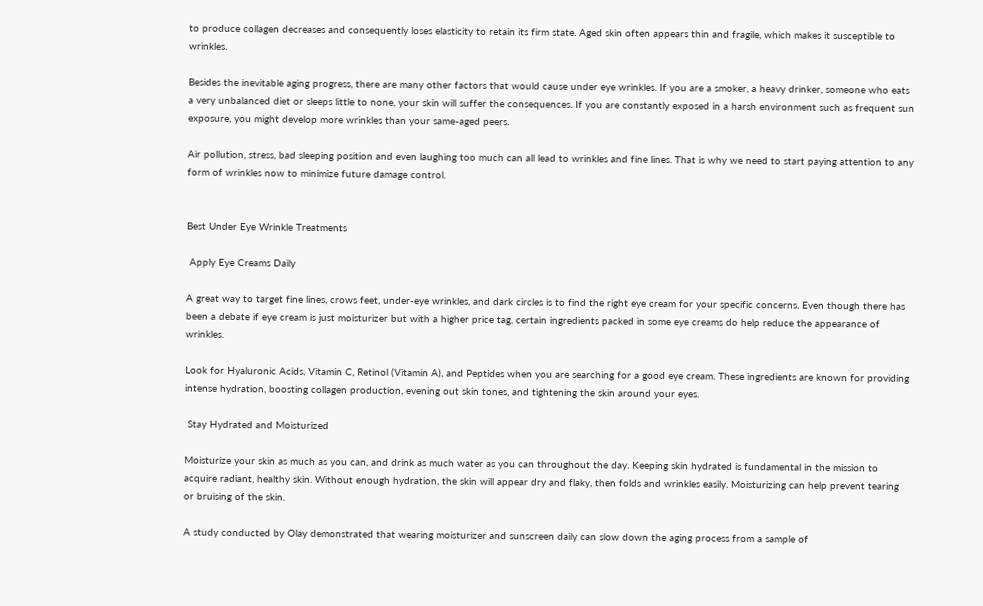to produce collagen decreases and consequently loses elasticity to retain its firm state. Aged skin often appears thin and fragile, which makes it susceptible to wrinkles.

Besides the inevitable aging progress, there are many other factors that would cause under eye wrinkles. If you are a smoker, a heavy drinker, someone who eats a very unbalanced diet or sleeps little to none, your skin will suffer the consequences. If you are constantly exposed in a harsh environment such as frequent sun exposure, you might develop more wrinkles than your same-aged peers.

Air pollution, stress, bad sleeping position and even laughing too much can all lead to wrinkles and fine lines. That is why we need to start paying attention to any form of wrinkles now to minimize future damage control.


Best Under Eye Wrinkle Treatments

 Apply Eye Creams Daily

A great way to target fine lines, crows feet, under-eye wrinkles, and dark circles is to find the right eye cream for your specific concerns. Even though there has been a debate if eye cream is just moisturizer but with a higher price tag, certain ingredients packed in some eye creams do help reduce the appearance of wrinkles.

Look for Hyaluronic Acids, Vitamin C, Retinol (Vitamin A), and Peptides when you are searching for a good eye cream. These ingredients are known for providing intense hydration, boosting collagen production, evening out skin tones, and tightening the skin around your eyes.

 Stay Hydrated and Moisturized

Moisturize your skin as much as you can, and drink as much water as you can throughout the day. Keeping skin hydrated is fundamental in the mission to acquire radiant, healthy skin. Without enough hydration, the skin will appear dry and flaky, then folds and wrinkles easily. Moisturizing can help prevent tearing or bruising of the skin.

A study conducted by Olay demonstrated that wearing moisturizer and sunscreen daily can slow down the aging process from a sample of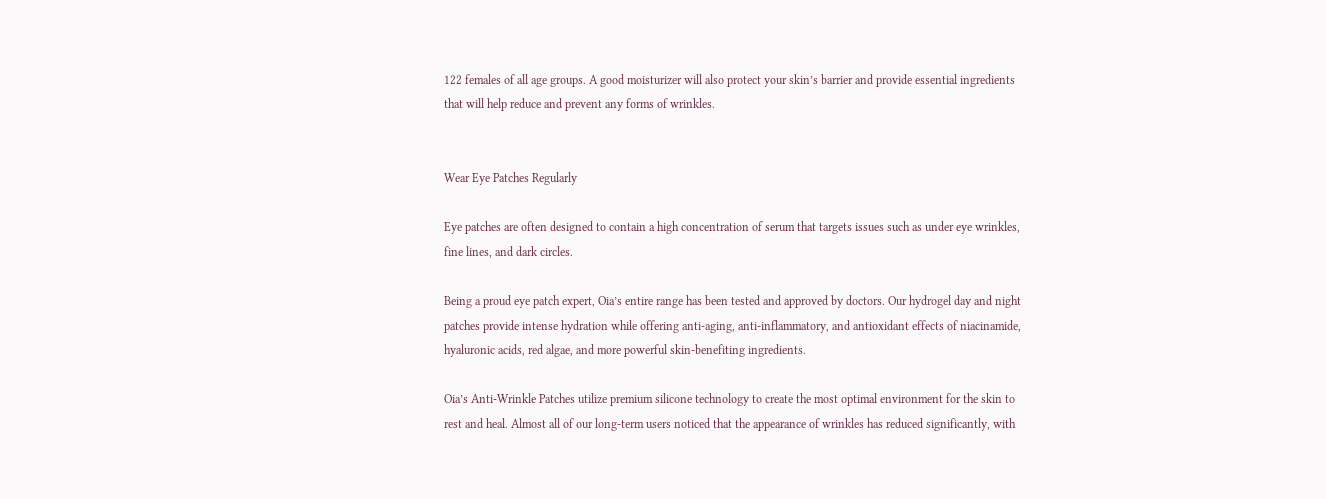122 females of all age groups. A good moisturizer will also protect your skin’s barrier and provide essential ingredients that will help reduce and prevent any forms of wrinkles.


Wear Eye Patches Regularly

Eye patches are often designed to contain a high concentration of serum that targets issues such as under eye wrinkles, fine lines, and dark circles.

Being a proud eye patch expert, Oia’s entire range has been tested and approved by doctors. Our hydrogel day and night patches provide intense hydration while offering anti-aging, anti-inflammatory, and antioxidant effects of niacinamide, hyaluronic acids, red algae, and more powerful skin-benefiting ingredients.

Oia’s Anti-Wrinkle Patches utilize premium silicone technology to create the most optimal environment for the skin to rest and heal. Almost all of our long-term users noticed that the appearance of wrinkles has reduced significantly, with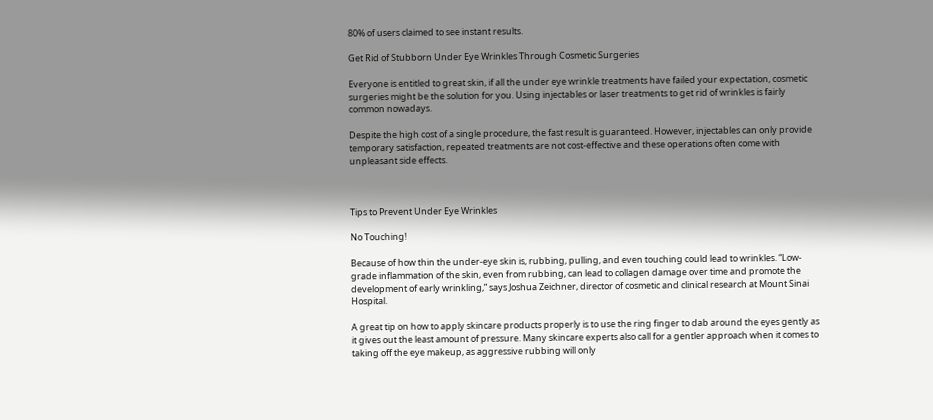80% of users claimed to see instant results.

Get Rid of Stubborn Under Eye Wrinkles Through Cosmetic Surgeries

Everyone is entitled to great skin, if all the under eye wrinkle treatments have failed your expectation, cosmetic surgeries might be the solution for you. Using injectables or laser treatments to get rid of wrinkles is fairly common nowadays.

Despite the high cost of a single procedure, the fast result is guaranteed. However, injectables can only provide temporary satisfaction, repeated treatments are not cost-effective and these operations often come with unpleasant side effects.



Tips to Prevent Under Eye Wrinkles

No Touching!

Because of how thin the under-eye skin is, rubbing, pulling, and even touching could lead to wrinkles. “Low-grade inflammation of the skin, even from rubbing, can lead to collagen damage over time and promote the development of early wrinkling,” says Joshua Zeichner, director of cosmetic and clinical research at Mount Sinai Hospital.

A great tip on how to apply skincare products properly is to use the ring finger to dab around the eyes gently as it gives out the least amount of pressure. Many skincare experts also call for a gentler approach when it comes to taking off the eye makeup, as aggressive rubbing will only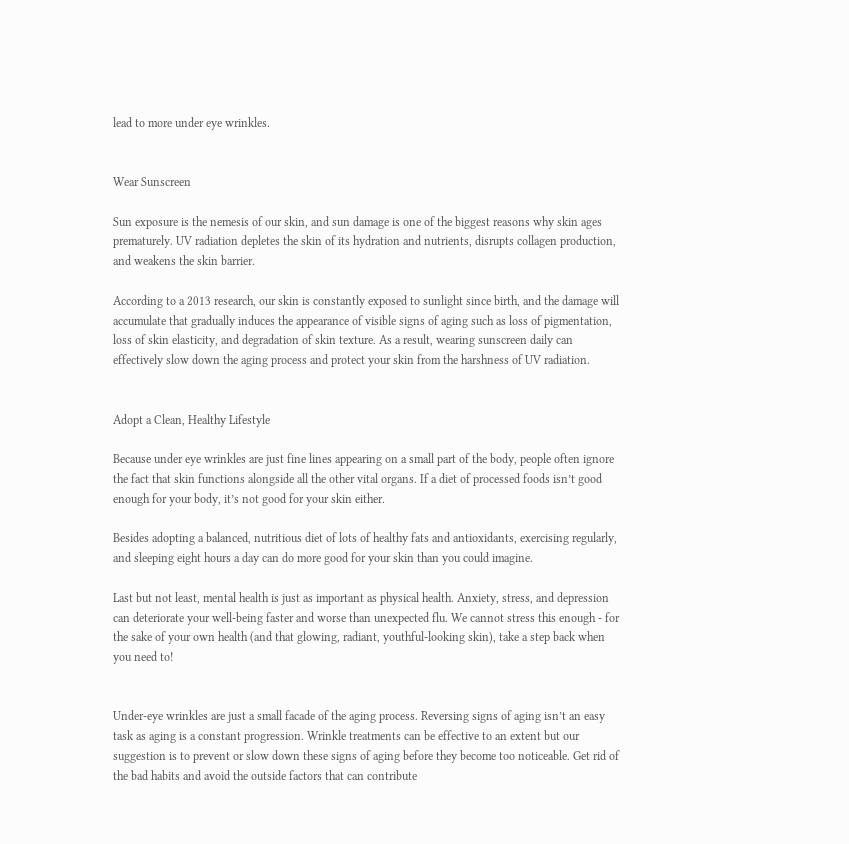lead to more under eye wrinkles.


Wear Sunscreen

Sun exposure is the nemesis of our skin, and sun damage is one of the biggest reasons why skin ages prematurely. UV radiation depletes the skin of its hydration and nutrients, disrupts collagen production, and weakens the skin barrier.

According to a 2013 research, our skin is constantly exposed to sunlight since birth, and the damage will accumulate that gradually induces the appearance of visible signs of aging such as loss of pigmentation, loss of skin elasticity, and degradation of skin texture. As a result, wearing sunscreen daily can effectively slow down the aging process and protect your skin from the harshness of UV radiation.


Adopt a Clean, Healthy Lifestyle

Because under eye wrinkles are just fine lines appearing on a small part of the body, people often ignore the fact that skin functions alongside all the other vital organs. If a diet of processed foods isn’t good enough for your body, it’s not good for your skin either.

Besides adopting a balanced, nutritious diet of lots of healthy fats and antioxidants, exercising regularly, and sleeping eight hours a day can do more good for your skin than you could imagine.

Last but not least, mental health is just as important as physical health. Anxiety, stress, and depression can deteriorate your well-being faster and worse than unexpected flu. We cannot stress this enough - for the sake of your own health (and that glowing, radiant, youthful-looking skin), take a step back when you need to!


Under-eye wrinkles are just a small facade of the aging process. Reversing signs of aging isn’t an easy task as aging is a constant progression. Wrinkle treatments can be effective to an extent but our suggestion is to prevent or slow down these signs of aging before they become too noticeable. Get rid of the bad habits and avoid the outside factors that can contribute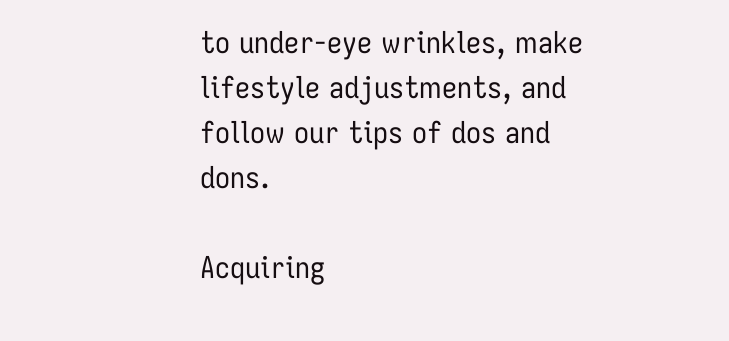to under-eye wrinkles, make lifestyle adjustments, and follow our tips of dos and dons.

Acquiring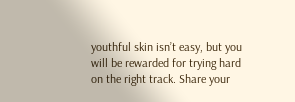youthful skin isn’t easy, but you will be rewarded for trying hard on the right track. Share your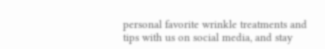personal favorite wrinkle treatments and tips with us on social media, and stay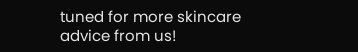tuned for more skincare advice from us!